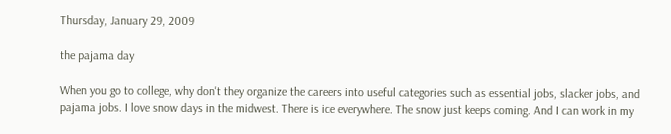Thursday, January 29, 2009

the pajama day

When you go to college, why don't they organize the careers into useful categories such as essential jobs, slacker jobs, and pajama jobs. I love snow days in the midwest. There is ice everywhere. The snow just keeps coming. And I can work in my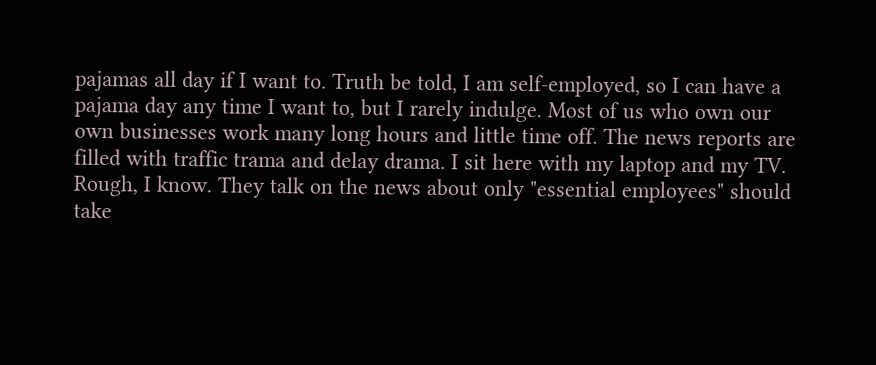pajamas all day if I want to. Truth be told, I am self-employed, so I can have a pajama day any time I want to, but I rarely indulge. Most of us who own our own businesses work many long hours and little time off. The news reports are filled with traffic trama and delay drama. I sit here with my laptop and my TV. Rough, I know. They talk on the news about only "essential employees" should take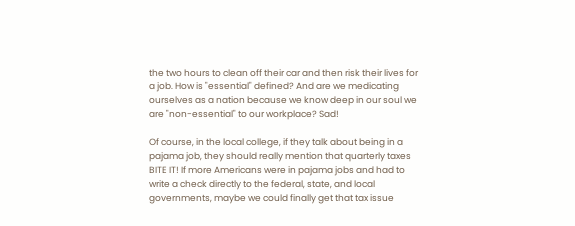the two hours to clean off their car and then risk their lives for a job. How is "essential" defined? And are we medicating ourselves as a nation because we know deep in our soul we are "non-essential" to our workplace? Sad!

Of course, in the local college, if they talk about being in a pajama job, they should really mention that quarterly taxes BITE IT! If more Americans were in pajama jobs and had to write a check directly to the federal, state, and local governments, maybe we could finally get that tax issue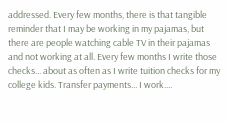addressed. Every few months, there is that tangible reminder that I may be working in my pajamas, but there are people watching cable TV in their pajamas and not working at all. Every few months I write those checks... about as often as I write tuition checks for my college kids. Transfer payments... I work....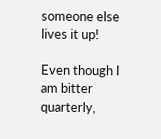someone else lives it up!

Even though I am bitter quarterly,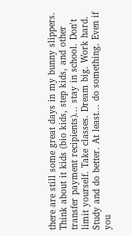there are still some great days in my bunny slippers. Think about it kids (bio kids, step kids, and other transfer payment recipients)... stay in school. Don't limit yourself. Take classes. Dream big. Work hard. Study and do better. At least... do something. Even if you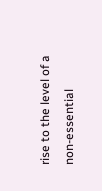rise to the level of a non-essential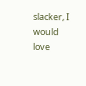slacker, I would love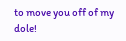to move you off of my dole!